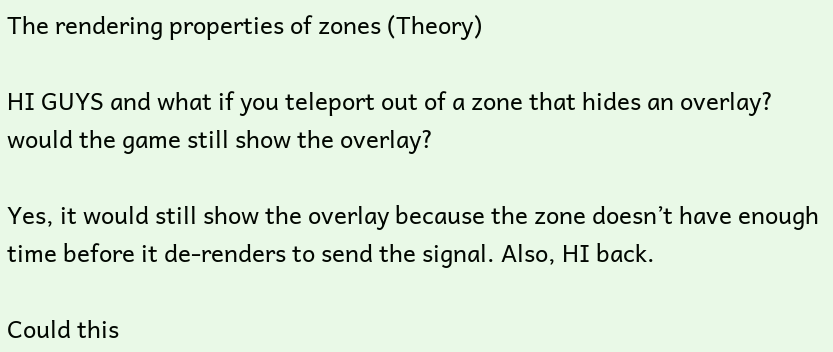The rendering properties of zones (Theory)

HI GUYS and what if you teleport out of a zone that hides an overlay? would the game still show the overlay?

Yes, it would still show the overlay because the zone doesn’t have enough time before it de-renders to send the signal. Also, HI back.

Could this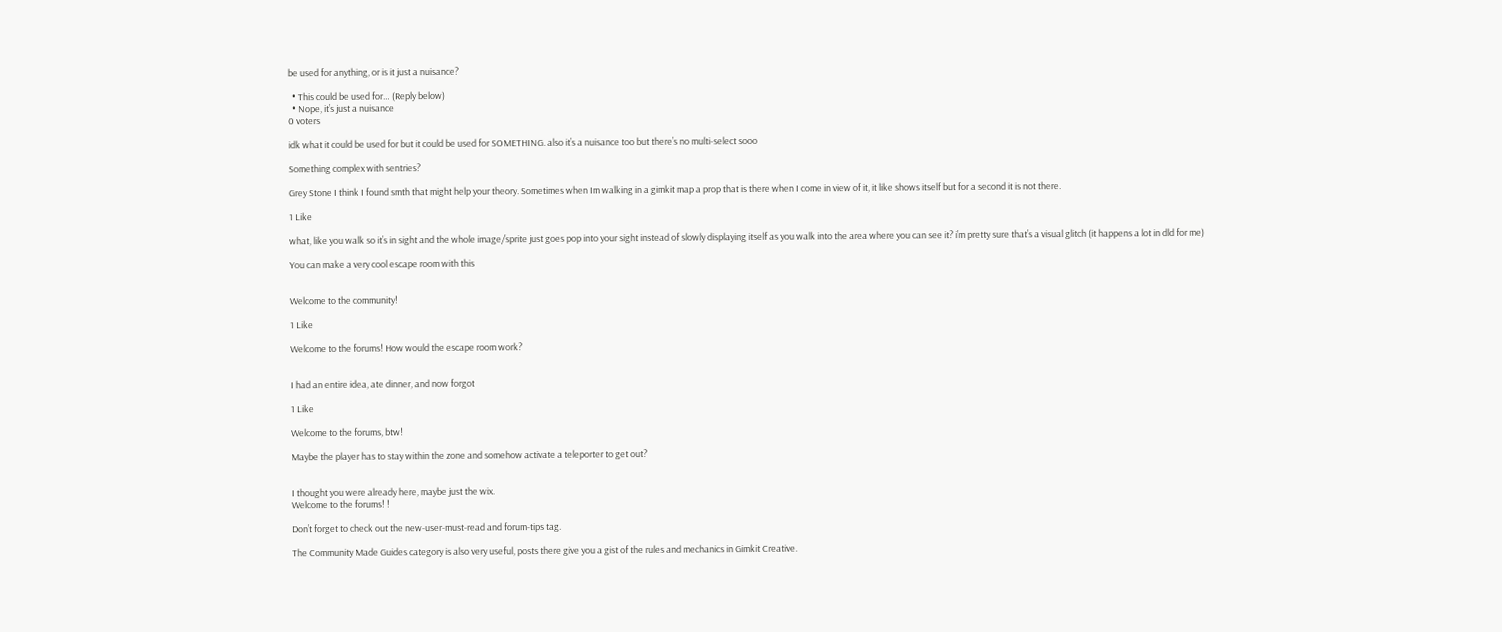be used for anything, or is it just a nuisance?

  • This could be used for… (Reply below)
  • Nope, it’s just a nuisance
0 voters

idk what it could be used for but it could be used for SOMETHING. also it’s a nuisance too but there’s no multi-select sooo

Something complex with sentries?

Grey Stone I think I found smth that might help your theory. Sometimes when Im walking in a gimkit map a prop that is there when I come in view of it, it like shows itself but for a second it is not there.

1 Like

what, like you walk so it’s in sight and the whole image/sprite just goes pop into your sight instead of slowly displaying itself as you walk into the area where you can see it? i’m pretty sure that’s a visual glitch (it happens a lot in dld for me)

You can make a very cool escape room with this


Welcome to the community!

1 Like

Welcome to the forums! How would the escape room work?


I had an entire idea, ate dinner, and now forgot

1 Like

Welcome to the forums, btw!

Maybe the player has to stay within the zone and somehow activate a teleporter to get out?


I thought you were already here, maybe just the wix.
Welcome to the forums! !

Don’t forget to check out the new-user-must-read and forum-tips tag.

The Community Made Guides category is also very useful, posts there give you a gist of the rules and mechanics in Gimkit Creative.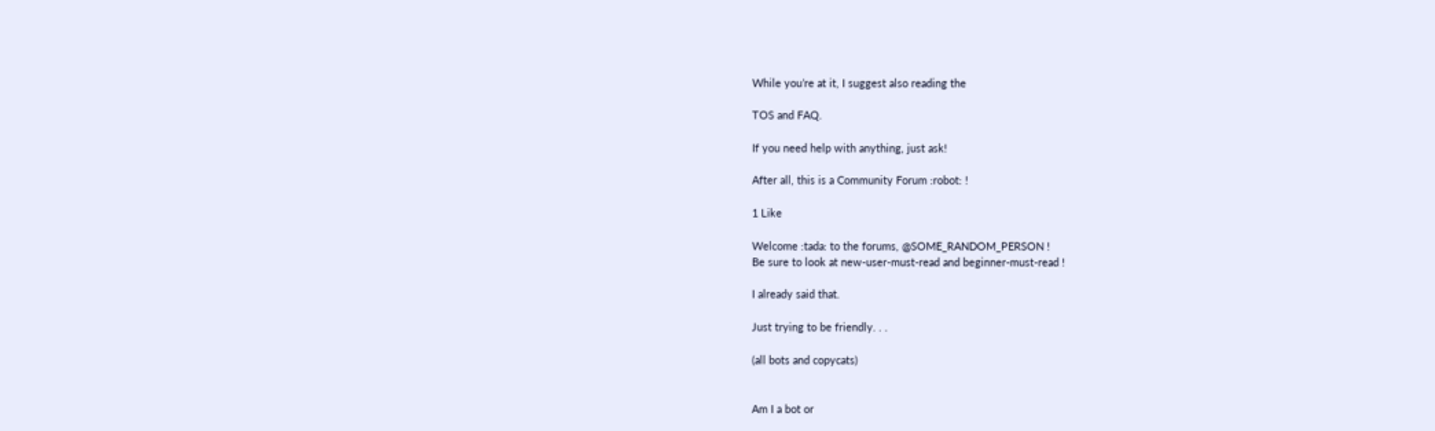While you’re at it, I suggest also reading the

TOS and FAQ.

If you need help with anything, just ask!

After all, this is a Community Forum :robot: !

1 Like

Welcome :tada: to the forums, @SOME_RANDOM_PERSON !
Be sure to look at new-user-must-read and beginner-must-read !

I already said that.

Just trying to be friendly. . .

(all bots and copycats)


Am I a bot or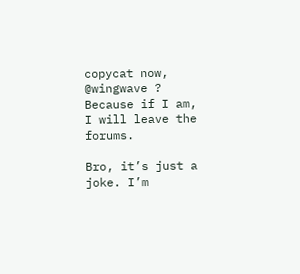copycat now, @wingwave ? Because if I am, I will leave the forums.

Bro, it’s just a joke. I’m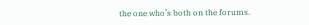the one who’s both on the forums.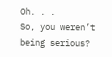Oh. . .
So, you weren’t being serious?